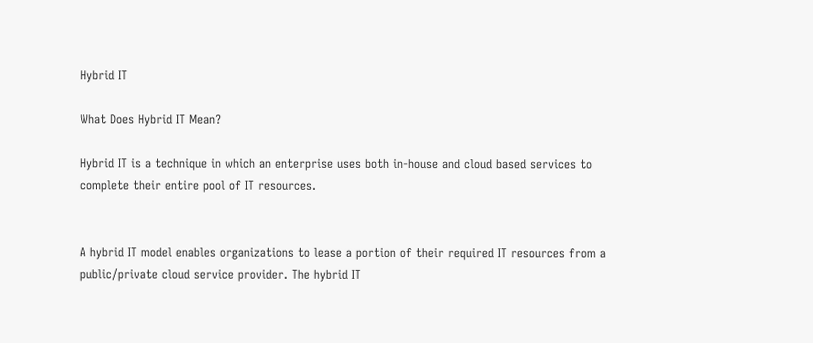Hybrid IT

What Does Hybrid IT Mean?

Hybrid IT is a technique in which an enterprise uses both in-house and cloud based services to complete their entire pool of IT resources.


A hybrid IT model enables organizations to lease a portion of their required IT resources from a public/private cloud service provider. The hybrid IT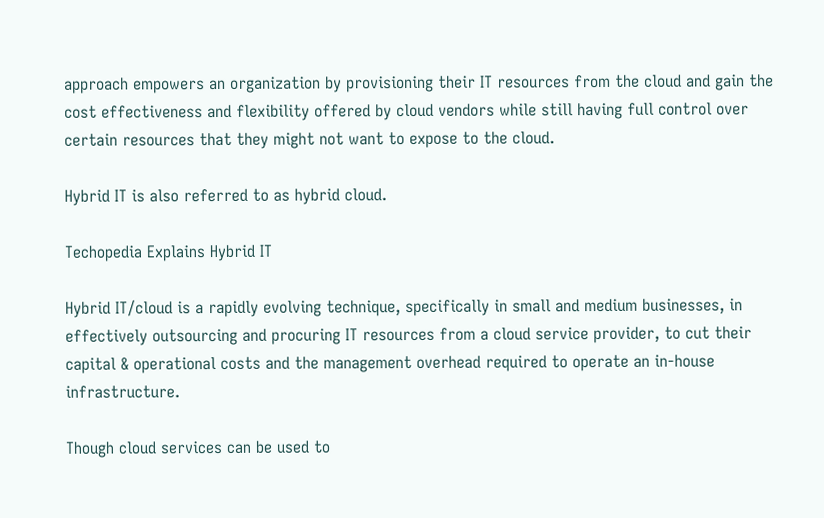approach empowers an organization by provisioning their IT resources from the cloud and gain the cost effectiveness and flexibility offered by cloud vendors while still having full control over certain resources that they might not want to expose to the cloud.

Hybrid IT is also referred to as hybrid cloud.

Techopedia Explains Hybrid IT

Hybrid IT/cloud is a rapidly evolving technique, specifically in small and medium businesses, in effectively outsourcing and procuring IT resources from a cloud service provider, to cut their capital & operational costs and the management overhead required to operate an in-house infrastructure.

Though cloud services can be used to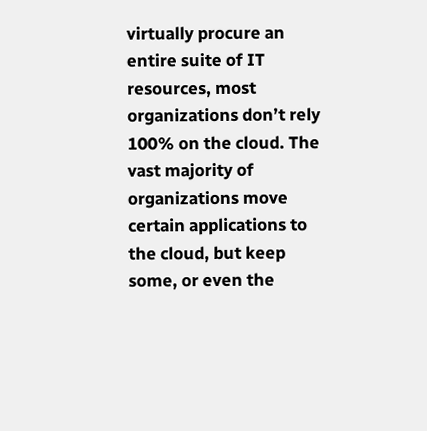virtually procure an entire suite of IT resources, most organizations don’t rely 100% on the cloud. The vast majority of organizations move certain applications to the cloud, but keep some, or even the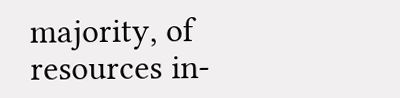majority, of resources in-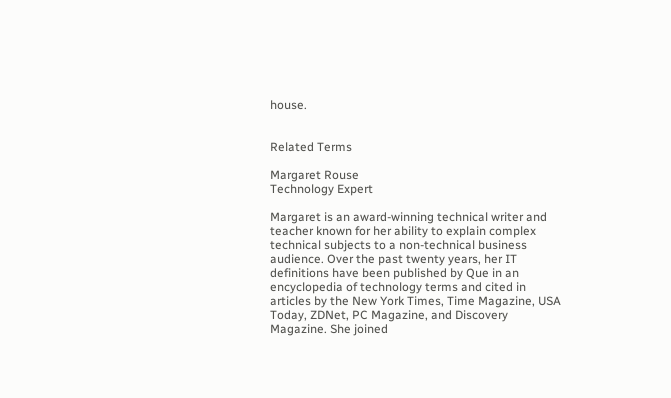house.


Related Terms

Margaret Rouse
Technology Expert

Margaret is an award-winning technical writer and teacher known for her ability to explain complex technical subjects to a non-technical business audience. Over the past twenty years, her IT definitions have been published by Que in an encyclopedia of technology terms and cited in articles by the New York Times, Time Magazine, USA Today, ZDNet, PC Magazine, and Discovery Magazine. She joined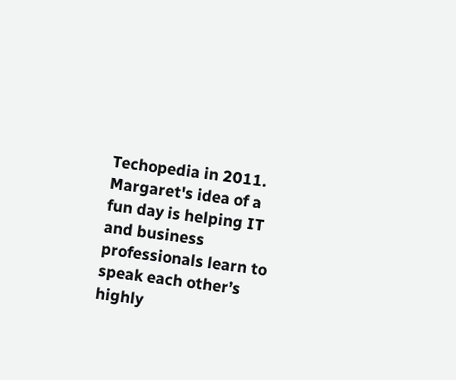Techopedia in 2011. Margaret's idea of a fun day is helping IT and business professionals learn to speak each other’s highly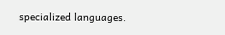specialized languages.